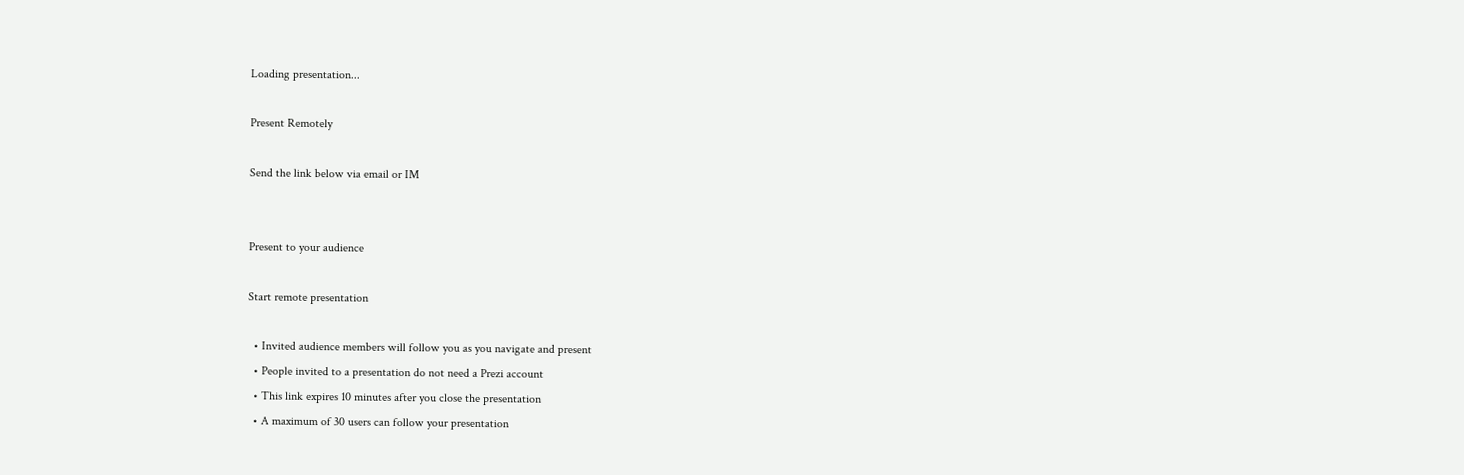Loading presentation...

Present Remotely

Send the link below via email or IM


Present to your audience

Start remote presentation

  • Invited audience members will follow you as you navigate and present
  • People invited to a presentation do not need a Prezi account
  • This link expires 10 minutes after you close the presentation
  • A maximum of 30 users can follow your presentation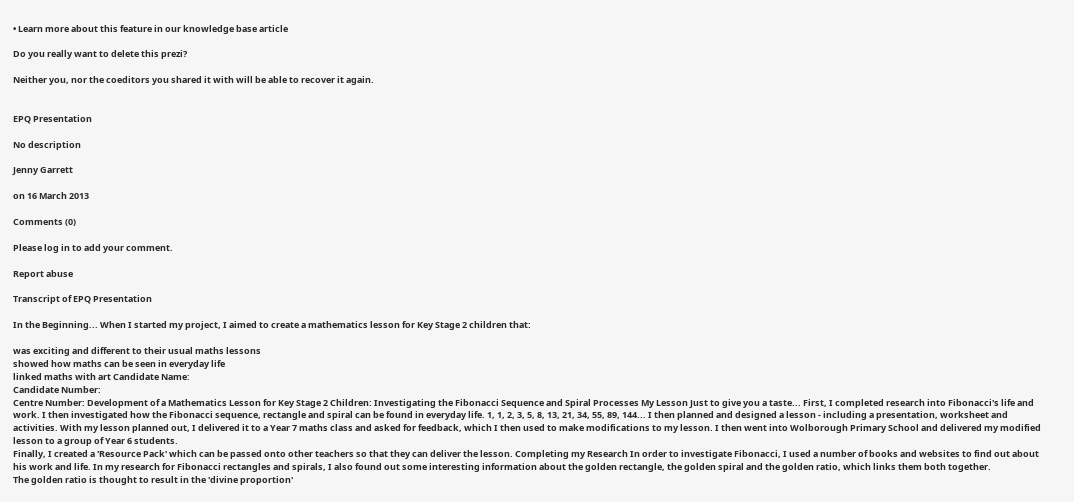• Learn more about this feature in our knowledge base article

Do you really want to delete this prezi?

Neither you, nor the coeditors you shared it with will be able to recover it again.


EPQ Presentation

No description

Jenny Garrett

on 16 March 2013

Comments (0)

Please log in to add your comment.

Report abuse

Transcript of EPQ Presentation

In the Beginning... When I started my project, I aimed to create a mathematics lesson for Key Stage 2 children that:

was exciting and different to their usual maths lessons
showed how maths can be seen in everyday life
linked maths with art Candidate Name:
Candidate Number:
Centre Number: Development of a Mathematics Lesson for Key Stage 2 Children: Investigating the Fibonacci Sequence and Spiral Processes My Lesson Just to give you a taste... First, I completed research into Fibonacci's life and work. I then investigated how the Fibonacci sequence, rectangle and spiral can be found in everyday life. 1, 1, 2, 3, 5, 8, 13, 21, 34, 55, 89, 144... I then planned and designed a lesson - including a presentation, worksheet and activities. With my lesson planned out, I delivered it to a Year 7 maths class and asked for feedback, which I then used to make modifications to my lesson. I then went into Wolborough Primary School and delivered my modified lesson to a group of Year 6 students.
Finally, I created a 'Resource Pack' which can be passed onto other teachers so that they can deliver the lesson. Completing my Research In order to investigate Fibonacci, I used a number of books and websites to find out about his work and life. In my research for Fibonacci rectangles and spirals, I also found out some interesting information about the golden rectangle, the golden spiral and the golden ratio, which links them both together.
The golden ratio is thought to result in the 'divine proportion'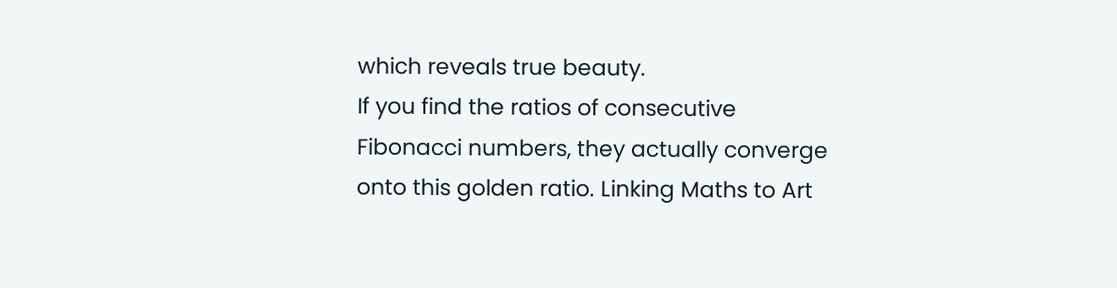which reveals true beauty.
If you find the ratios of consecutive Fibonacci numbers, they actually converge onto this golden ratio. Linking Maths to Art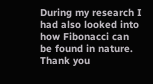During my research I had also looked into how Fibonacci can be found in nature. Thank you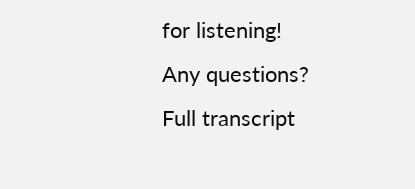for listening!
Any questions?
Full transcript